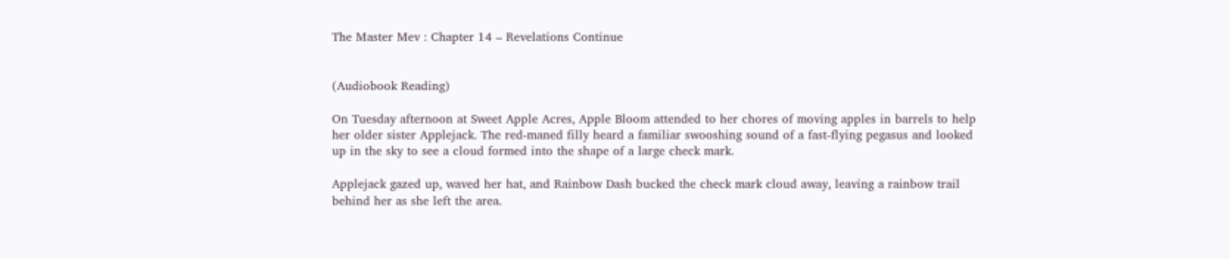The Master Mev : Chapter 14 – Revelations Continue


(Audiobook Reading)

On Tuesday afternoon at Sweet Apple Acres, Apple Bloom attended to her chores of moving apples in barrels to help her older sister Applejack. The red-maned filly heard a familiar swooshing sound of a fast-flying pegasus and looked up in the sky to see a cloud formed into the shape of a large check mark.

Applejack gazed up, waved her hat, and Rainbow Dash bucked the check mark cloud away, leaving a rainbow trail behind her as she left the area.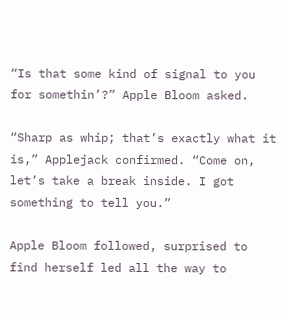“Is that some kind of signal to you for somethin’?” Apple Bloom asked.

“Sharp as whip; that’s exactly what it is,” Applejack confirmed. “Come on, let’s take a break inside. I got something to tell you.”

Apple Bloom followed, surprised to find herself led all the way to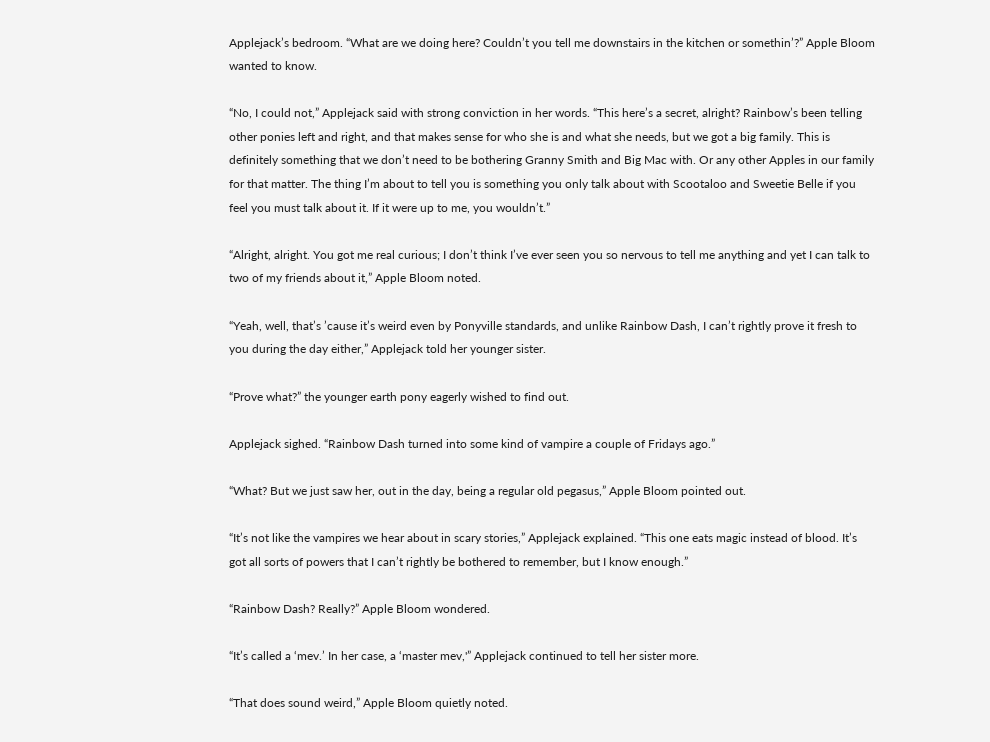Applejack’s bedroom. “What are we doing here? Couldn’t you tell me downstairs in the kitchen or somethin’?” Apple Bloom wanted to know.

“No, I could not,” Applejack said with strong conviction in her words. “This here’s a secret, alright? Rainbow’s been telling other ponies left and right, and that makes sense for who she is and what she needs, but we got a big family. This is definitely something that we don’t need to be bothering Granny Smith and Big Mac with. Or any other Apples in our family for that matter. The thing I’m about to tell you is something you only talk about with Scootaloo and Sweetie Belle if you feel you must talk about it. If it were up to me, you wouldn’t.”

“Alright, alright. You got me real curious; I don’t think I’ve ever seen you so nervous to tell me anything and yet I can talk to two of my friends about it,” Apple Bloom noted.

“Yeah, well, that’s ’cause it’s weird even by Ponyville standards, and unlike Rainbow Dash, I can’t rightly prove it fresh to you during the day either,” Applejack told her younger sister.

“Prove what?” the younger earth pony eagerly wished to find out.

Applejack sighed. “Rainbow Dash turned into some kind of vampire a couple of Fridays ago.”

“What? But we just saw her, out in the day, being a regular old pegasus,” Apple Bloom pointed out.

“It’s not like the vampires we hear about in scary stories,” Applejack explained. “This one eats magic instead of blood. It’s got all sorts of powers that I can’t rightly be bothered to remember, but I know enough.”

“Rainbow Dash? Really?” Apple Bloom wondered.

“It’s called a ‘mev.’ In her case, a ‘master mev,'” Applejack continued to tell her sister more.

“That does sound weird,” Apple Bloom quietly noted.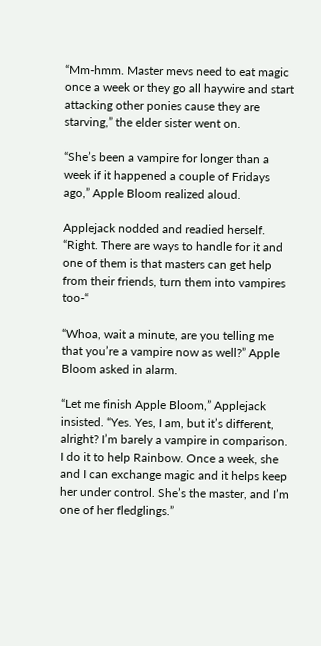“Mm-hmm. Master mevs need to eat magic once a week or they go all haywire and start attacking other ponies cause they are starving,” the elder sister went on.

“She’s been a vampire for longer than a week if it happened a couple of Fridays ago,” Apple Bloom realized aloud.

Applejack nodded and readied herself. “Right. There are ways to handle for it and one of them is that masters can get help from their friends, turn them into vampires too-“

“Whoa, wait a minute, are you telling me that you’re a vampire now as well?” Apple Bloom asked in alarm.

“Let me finish Apple Bloom,” Applejack insisted. “Yes. Yes, I am, but it’s different, alright? I’m barely a vampire in comparison. I do it to help Rainbow. Once a week, she and I can exchange magic and it helps keep her under control. She’s the master, and I’m one of her fledglings.”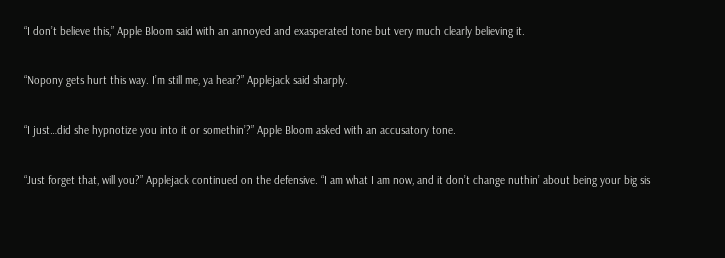“I don’t believe this,” Apple Bloom said with an annoyed and exasperated tone but very much clearly believing it.

“Nopony gets hurt this way. I’m still me, ya hear?” Applejack said sharply.

“I just…did she hypnotize you into it or somethin’?” Apple Bloom asked with an accusatory tone.

“Just forget that, will you?” Applejack continued on the defensive. “I am what I am now, and it don’t change nuthin’ about being your big sis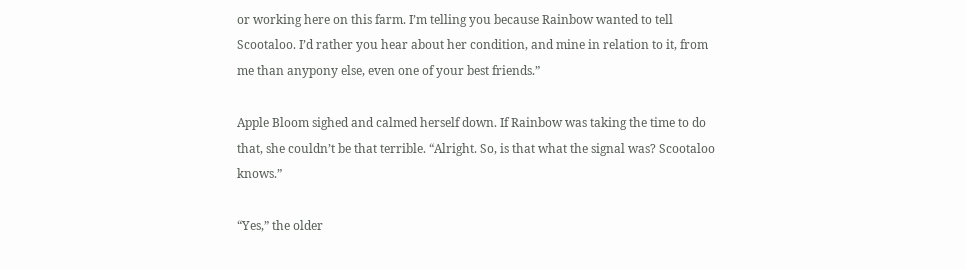or working here on this farm. I’m telling you because Rainbow wanted to tell Scootaloo. I’d rather you hear about her condition, and mine in relation to it, from me than anypony else, even one of your best friends.”

Apple Bloom sighed and calmed herself down. If Rainbow was taking the time to do that, she couldn’t be that terrible. “Alright. So, is that what the signal was? Scootaloo knows.”

“Yes,” the older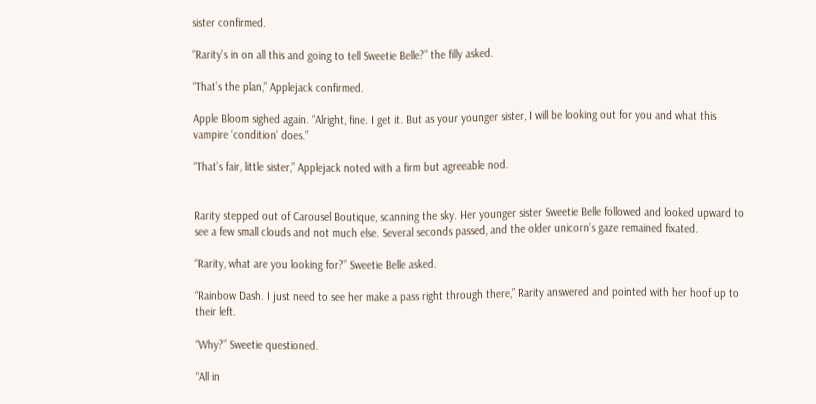sister confirmed.

“Rarity’s in on all this and going to tell Sweetie Belle?” the filly asked.

“That’s the plan,” Applejack confirmed.

Apple Bloom sighed again. “Alright, fine. I get it. But as your younger sister, I will be looking out for you and what this vampire ‘condition’ does.”

“That’s fair, little sister,” Applejack noted with a firm but agreeable nod.


Rarity stepped out of Carousel Boutique, scanning the sky. Her younger sister Sweetie Belle followed and looked upward to see a few small clouds and not much else. Several seconds passed, and the older unicorn’s gaze remained fixated.

“Rarity, what are you looking for?” Sweetie Belle asked.

“Rainbow Dash. I just need to see her make a pass right through there,” Rarity answered and pointed with her hoof up to their left.

“Why?” Sweetie questioned.

“All in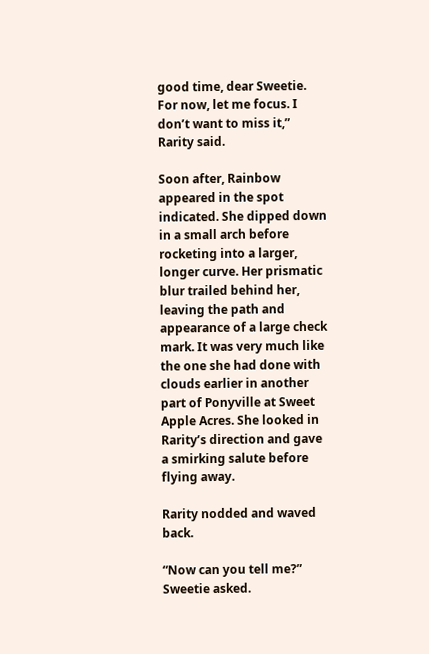good time, dear Sweetie. For now, let me focus. I don’t want to miss it,” Rarity said.

Soon after, Rainbow appeared in the spot indicated. She dipped down in a small arch before rocketing into a larger, longer curve. Her prismatic blur trailed behind her, leaving the path and appearance of a large check mark. It was very much like the one she had done with clouds earlier in another part of Ponyville at Sweet Apple Acres. She looked in Rarity’s direction and gave a smirking salute before flying away.

Rarity nodded and waved back.

“Now can you tell me?” Sweetie asked.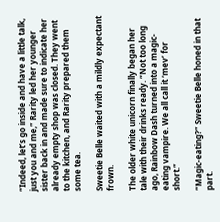“Indeed, let’s go inside and have a little talk, just you and me,” Rarity led her younger sister back in and made sure to indicate her already empty shop was closed. They went to the kitchen, and Rarity prepared them some tea.

Sweetie Belle waited with a mildly expectant frown.

The older white unicorn finally began her tale with their drinks ready. “Not too long ago, Rainbow Dash turned into a magic-eating vampire. We all call it ‘mev’ for short.”

“Magic-eating?” Sweetie Belle honed in that part.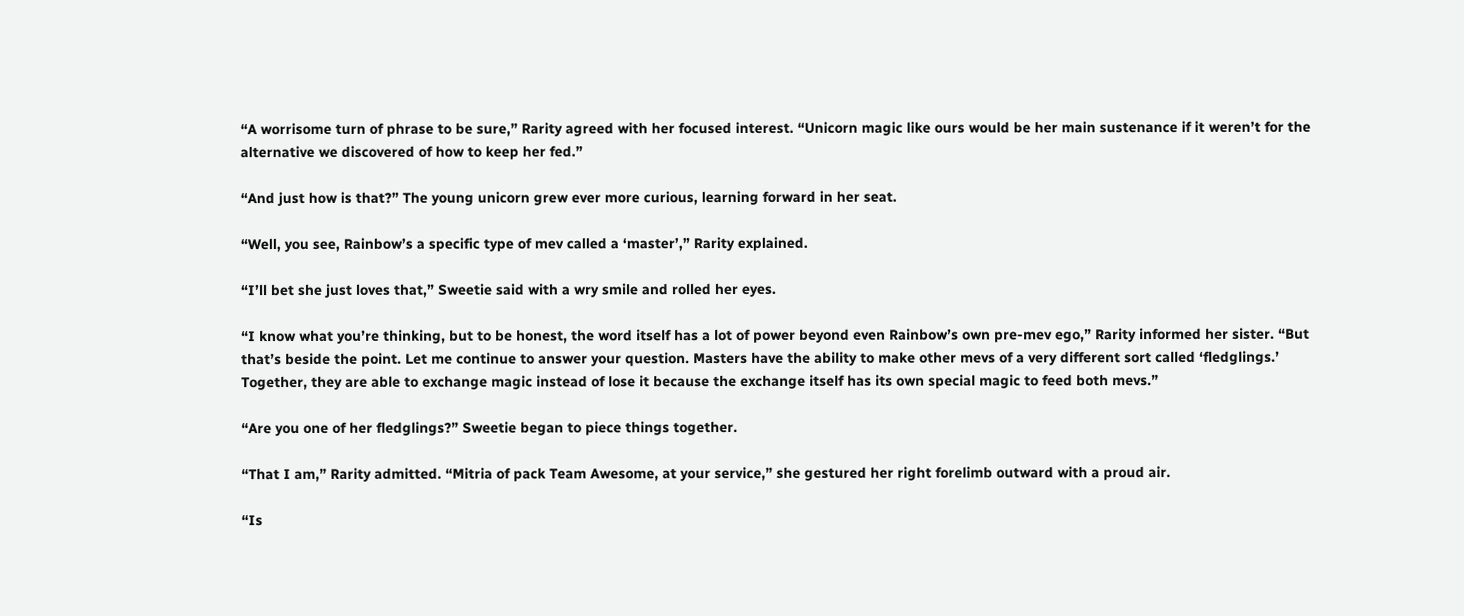“A worrisome turn of phrase to be sure,” Rarity agreed with her focused interest. “Unicorn magic like ours would be her main sustenance if it weren’t for the alternative we discovered of how to keep her fed.”

“And just how is that?” The young unicorn grew ever more curious, learning forward in her seat.

“Well, you see, Rainbow’s a specific type of mev called a ‘master’,” Rarity explained.

“I’ll bet she just loves that,” Sweetie said with a wry smile and rolled her eyes.

“I know what you’re thinking, but to be honest, the word itself has a lot of power beyond even Rainbow’s own pre-mev ego,” Rarity informed her sister. “But that’s beside the point. Let me continue to answer your question. Masters have the ability to make other mevs of a very different sort called ‘fledglings.’ Together, they are able to exchange magic instead of lose it because the exchange itself has its own special magic to feed both mevs.”

“Are you one of her fledglings?” Sweetie began to piece things together.

“That I am,” Rarity admitted. “Mitria of pack Team Awesome, at your service,” she gestured her right forelimb outward with a proud air.

“Is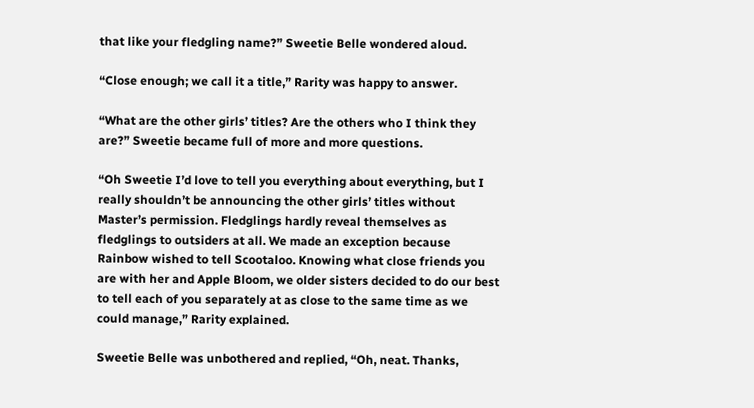that like your fledgling name?” Sweetie Belle wondered aloud.

“Close enough; we call it a title,” Rarity was happy to answer.

“What are the other girls’ titles? Are the others who I think they are?” Sweetie became full of more and more questions.

“Oh Sweetie I’d love to tell you everything about everything, but I really shouldn’t be announcing the other girls’ titles without Master’s permission. Fledglings hardly reveal themselves as fledglings to outsiders at all. We made an exception because Rainbow wished to tell Scootaloo. Knowing what close friends you are with her and Apple Bloom, we older sisters decided to do our best to tell each of you separately at as close to the same time as we could manage,” Rarity explained.

Sweetie Belle was unbothered and replied, “Oh, neat. Thanks,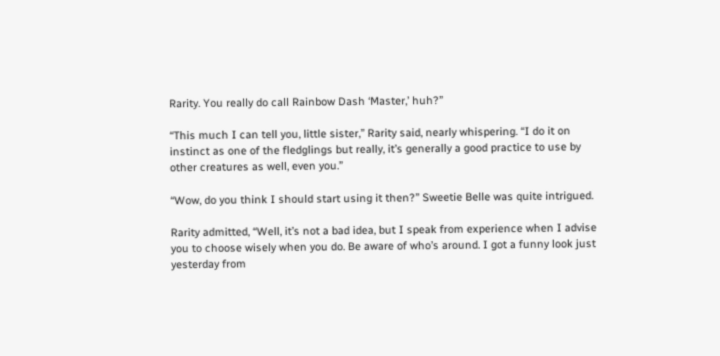Rarity. You really do call Rainbow Dash ‘Master,’ huh?”

“This much I can tell you, little sister,” Rarity said, nearly whispering. “I do it on instinct as one of the fledglings but really, it’s generally a good practice to use by other creatures as well, even you.”

“Wow, do you think I should start using it then?” Sweetie Belle was quite intrigued.

Rarity admitted, “Well, it’s not a bad idea, but I speak from experience when I advise you to choose wisely when you do. Be aware of who’s around. I got a funny look just yesterday from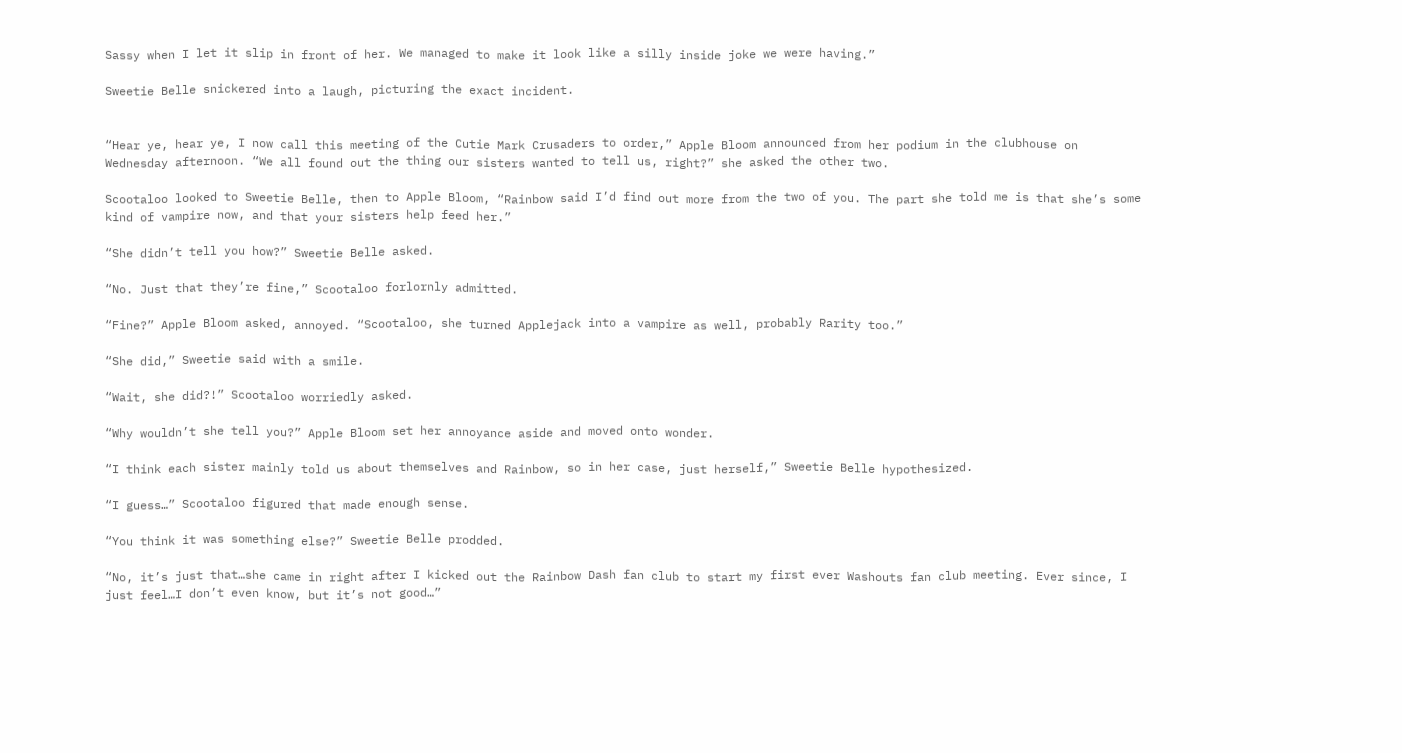Sassy when I let it slip in front of her. We managed to make it look like a silly inside joke we were having.”

Sweetie Belle snickered into a laugh, picturing the exact incident.


“Hear ye, hear ye, I now call this meeting of the Cutie Mark Crusaders to order,” Apple Bloom announced from her podium in the clubhouse on Wednesday afternoon. “We all found out the thing our sisters wanted to tell us, right?” she asked the other two.

Scootaloo looked to Sweetie Belle, then to Apple Bloom, “Rainbow said I’d find out more from the two of you. The part she told me is that she’s some kind of vampire now, and that your sisters help feed her.”

“She didn’t tell you how?” Sweetie Belle asked.

“No. Just that they’re fine,” Scootaloo forlornly admitted.

“Fine?” Apple Bloom asked, annoyed. “Scootaloo, she turned Applejack into a vampire as well, probably Rarity too.”

“She did,” Sweetie said with a smile.

“Wait, she did?!” Scootaloo worriedly asked.

“Why wouldn’t she tell you?” Apple Bloom set her annoyance aside and moved onto wonder.

“I think each sister mainly told us about themselves and Rainbow, so in her case, just herself,” Sweetie Belle hypothesized.

“I guess…” Scootaloo figured that made enough sense.

“You think it was something else?” Sweetie Belle prodded.

“No, it’s just that…she came in right after I kicked out the Rainbow Dash fan club to start my first ever Washouts fan club meeting. Ever since, I just feel…I don’t even know, but it’s not good…”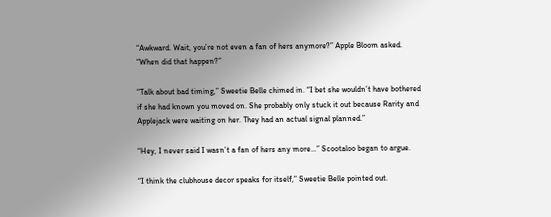“Awkward. Wait, you’re not even a fan of hers anymore?” Apple Bloom asked. “When did that happen?”

“Talk about bad timing,” Sweetie Belle chimed in. “I bet she wouldn’t have bothered if she had known you moved on. She probably only stuck it out because Rarity and Applejack were waiting on her. They had an actual signal planned.”

“Hey, I never said I wasn’t a fan of hers any more…” Scootaloo began to argue.

“I think the clubhouse decor speaks for itself,” Sweetie Belle pointed out.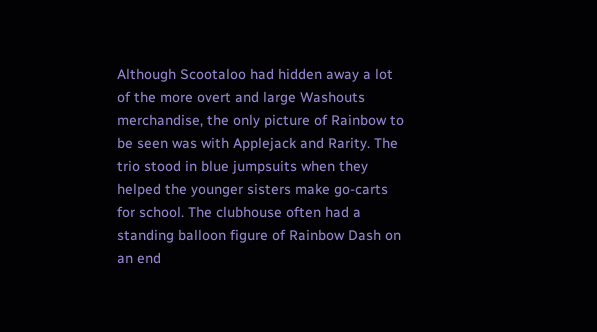Although Scootaloo had hidden away a lot of the more overt and large Washouts merchandise, the only picture of Rainbow to be seen was with Applejack and Rarity. The trio stood in blue jumpsuits when they helped the younger sisters make go-carts for school. The clubhouse often had a standing balloon figure of Rainbow Dash on an end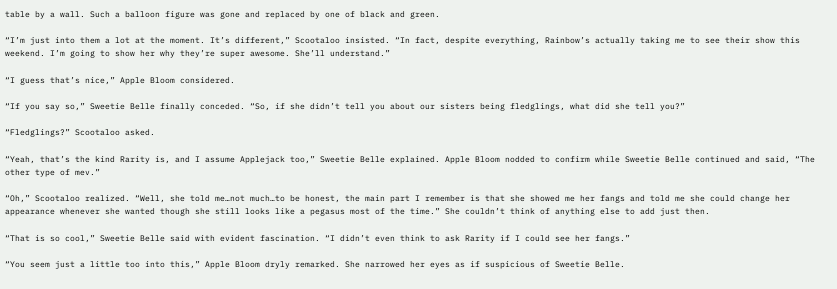table by a wall. Such a balloon figure was gone and replaced by one of black and green.

“I’m just into them a lot at the moment. It’s different,” Scootaloo insisted. “In fact, despite everything, Rainbow’s actually taking me to see their show this weekend. I’m going to show her why they’re super awesome. She’ll understand.”

“I guess that’s nice,” Apple Bloom considered.

“If you say so,” Sweetie Belle finally conceded. “So, if she didn’t tell you about our sisters being fledglings, what did she tell you?”

“Fledglings?” Scootaloo asked.

“Yeah, that’s the kind Rarity is, and I assume Applejack too,” Sweetie Belle explained. Apple Bloom nodded to confirm while Sweetie Belle continued and said, “The other type of mev.”

“Oh,” Scootaloo realized. “Well, she told me…not much…to be honest, the main part I remember is that she showed me her fangs and told me she could change her appearance whenever she wanted though she still looks like a pegasus most of the time.” She couldn’t think of anything else to add just then.

“That is so cool,” Sweetie Belle said with evident fascination. “I didn’t even think to ask Rarity if I could see her fangs.”

“You seem just a little too into this,” Apple Bloom dryly remarked. She narrowed her eyes as if suspicious of Sweetie Belle.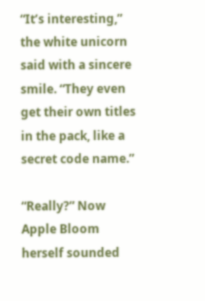“It’s interesting,” the white unicorn said with a sincere smile. “They even get their own titles in the pack, like a secret code name.”

“Really?” Now Apple Bloom herself sounded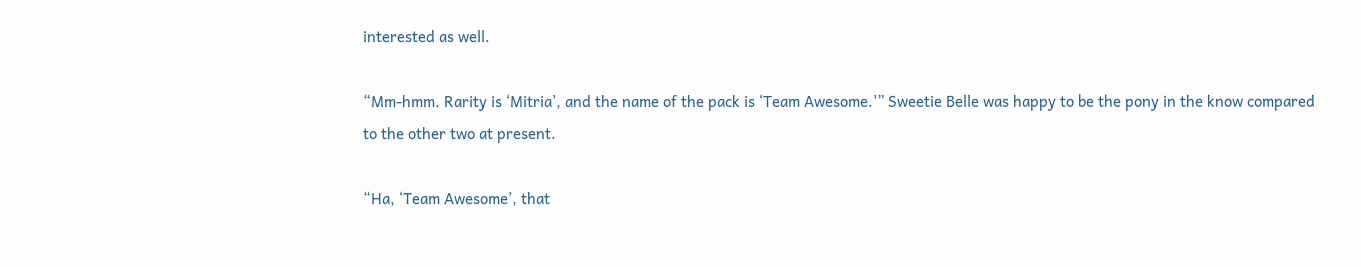interested as well.

“Mm-hmm. Rarity is ‘Mitria’, and the name of the pack is ‘Team Awesome.'” Sweetie Belle was happy to be the pony in the know compared to the other two at present.

“Ha, ‘Team Awesome’, that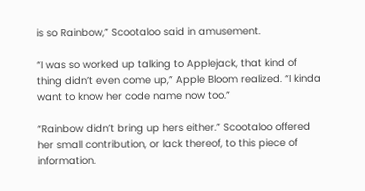is so Rainbow,” Scootaloo said in amusement.

“I was so worked up talking to Applejack, that kind of thing didn’t even come up,” Apple Bloom realized. “I kinda want to know her code name now too.”

“Rainbow didn’t bring up hers either.” Scootaloo offered her small contribution, or lack thereof, to this piece of information.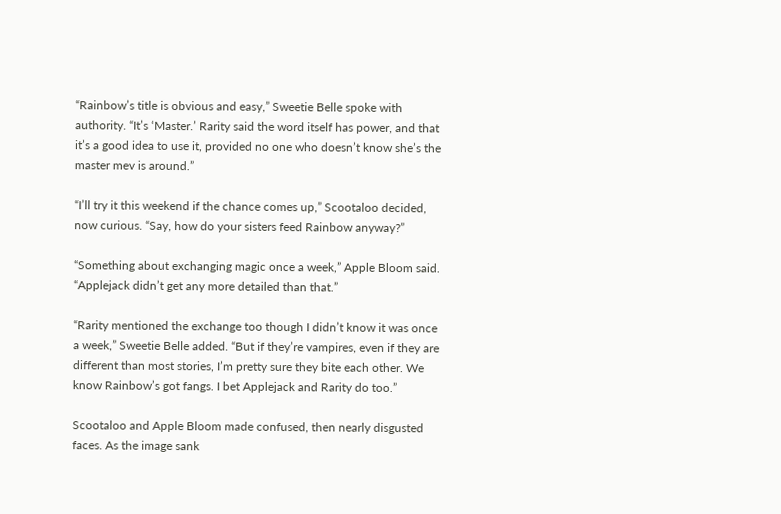“Rainbow’s title is obvious and easy,” Sweetie Belle spoke with authority. “It’s ‘Master.’ Rarity said the word itself has power, and that it’s a good idea to use it, provided no one who doesn’t know she’s the master mev is around.”

“I’ll try it this weekend if the chance comes up,” Scootaloo decided, now curious. “Say, how do your sisters feed Rainbow anyway?”

“Something about exchanging magic once a week,” Apple Bloom said. “Applejack didn’t get any more detailed than that.”

“Rarity mentioned the exchange too though I didn’t know it was once a week,” Sweetie Belle added. “But if they’re vampires, even if they are different than most stories, I’m pretty sure they bite each other. We know Rainbow’s got fangs. I bet Applejack and Rarity do too.”

Scootaloo and Apple Bloom made confused, then nearly disgusted faces. As the image sank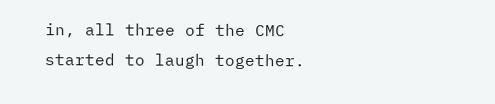in, all three of the CMC started to laugh together.